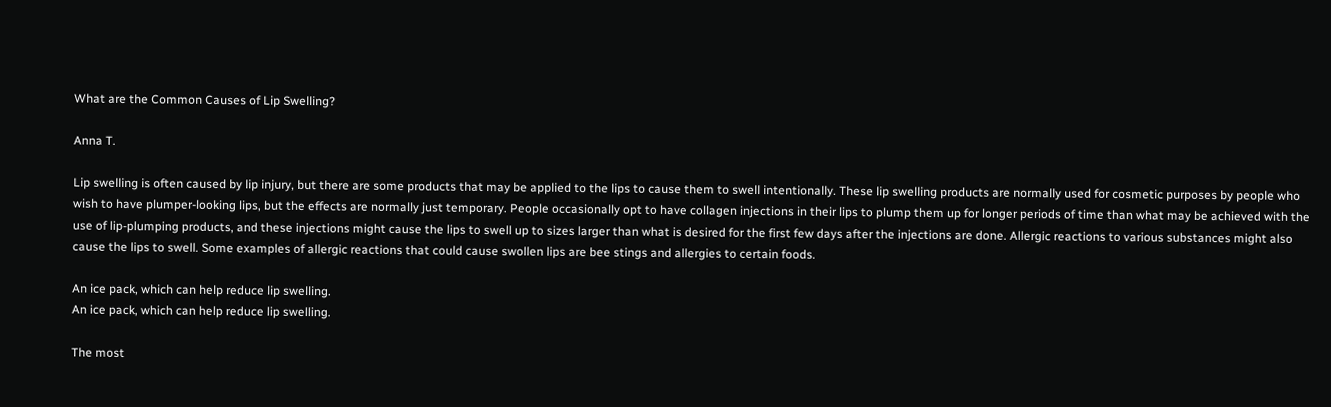What are the Common Causes of Lip Swelling?

Anna T.

Lip swelling is often caused by lip injury, but there are some products that may be applied to the lips to cause them to swell intentionally. These lip swelling products are normally used for cosmetic purposes by people who wish to have plumper-looking lips, but the effects are normally just temporary. People occasionally opt to have collagen injections in their lips to plump them up for longer periods of time than what may be achieved with the use of lip-plumping products, and these injections might cause the lips to swell up to sizes larger than what is desired for the first few days after the injections are done. Allergic reactions to various substances might also cause the lips to swell. Some examples of allergic reactions that could cause swollen lips are bee stings and allergies to certain foods.

An ice pack, which can help reduce lip swelling.
An ice pack, which can help reduce lip swelling.

The most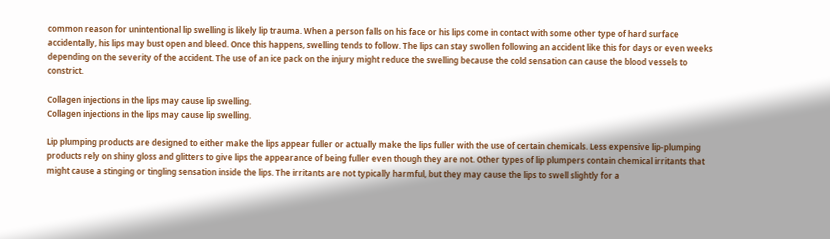common reason for unintentional lip swelling is likely lip trauma. When a person falls on his face or his lips come in contact with some other type of hard surface accidentally, his lips may bust open and bleed. Once this happens, swelling tends to follow. The lips can stay swollen following an accident like this for days or even weeks depending on the severity of the accident. The use of an ice pack on the injury might reduce the swelling because the cold sensation can cause the blood vessels to constrict.

Collagen injections in the lips may cause lip swelling.
Collagen injections in the lips may cause lip swelling.

Lip plumping products are designed to either make the lips appear fuller or actually make the lips fuller with the use of certain chemicals. Less expensive lip-plumping products rely on shiny gloss and glitters to give lips the appearance of being fuller even though they are not. Other types of lip plumpers contain chemical irritants that might cause a stinging or tingling sensation inside the lips. The irritants are not typically harmful, but they may cause the lips to swell slightly for a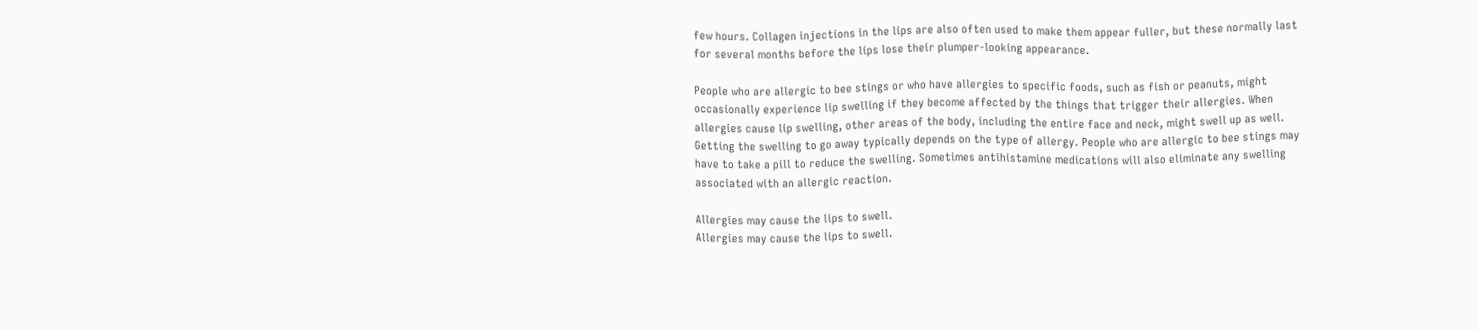few hours. Collagen injections in the lips are also often used to make them appear fuller, but these normally last for several months before the lips lose their plumper-looking appearance.

People who are allergic to bee stings or who have allergies to specific foods, such as fish or peanuts, might occasionally experience lip swelling if they become affected by the things that trigger their allergies. When allergies cause lip swelling, other areas of the body, including the entire face and neck, might swell up as well. Getting the swelling to go away typically depends on the type of allergy. People who are allergic to bee stings may have to take a pill to reduce the swelling. Sometimes antihistamine medications will also eliminate any swelling associated with an allergic reaction.

Allergies may cause the lips to swell.
Allergies may cause the lips to swell.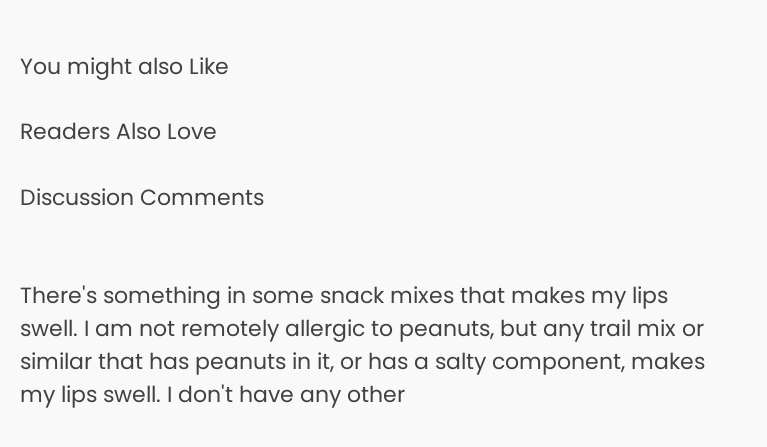You might also Like

Readers Also Love

Discussion Comments


There's something in some snack mixes that makes my lips swell. I am not remotely allergic to peanuts, but any trail mix or similar that has peanuts in it, or has a salty component, makes my lips swell. I don't have any other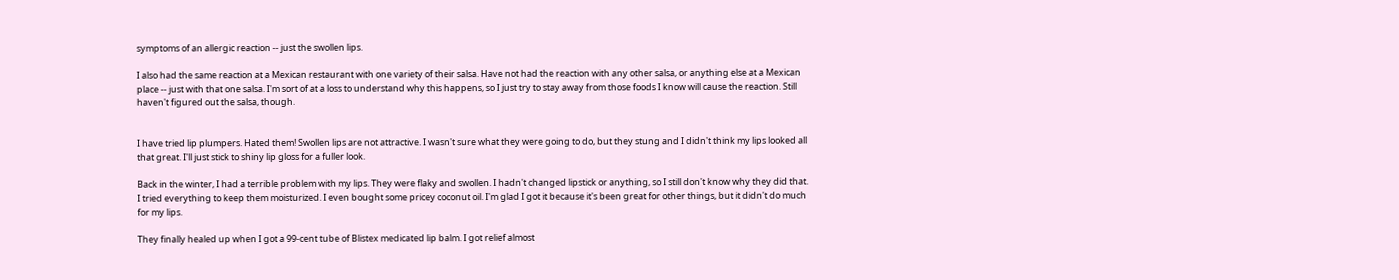symptoms of an allergic reaction -- just the swollen lips.

I also had the same reaction at a Mexican restaurant with one variety of their salsa. Have not had the reaction with any other salsa, or anything else at a Mexican place -- just with that one salsa. I'm sort of at a loss to understand why this happens, so I just try to stay away from those foods I know will cause the reaction. Still haven't figured out the salsa, though.


I have tried lip plumpers. Hated them! Swollen lips are not attractive. I wasn't sure what they were going to do, but they stung and I didn't think my lips looked all that great. I'll just stick to shiny lip gloss for a fuller look.

Back in the winter, I had a terrible problem with my lips. They were flaky and swollen. I hadn't changed lipstick or anything, so I still don't know why they did that. I tried everything to keep them moisturized. I even bought some pricey coconut oil. I'm glad I got it because it's been great for other things, but it didn't do much for my lips.

They finally healed up when I got a 99-cent tube of Blistex medicated lip balm. I got relief almost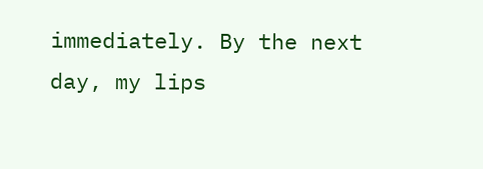immediately. By the next day, my lips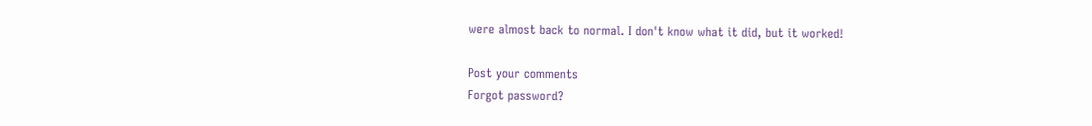were almost back to normal. I don't know what it did, but it worked!

Post your comments
Forgot password?